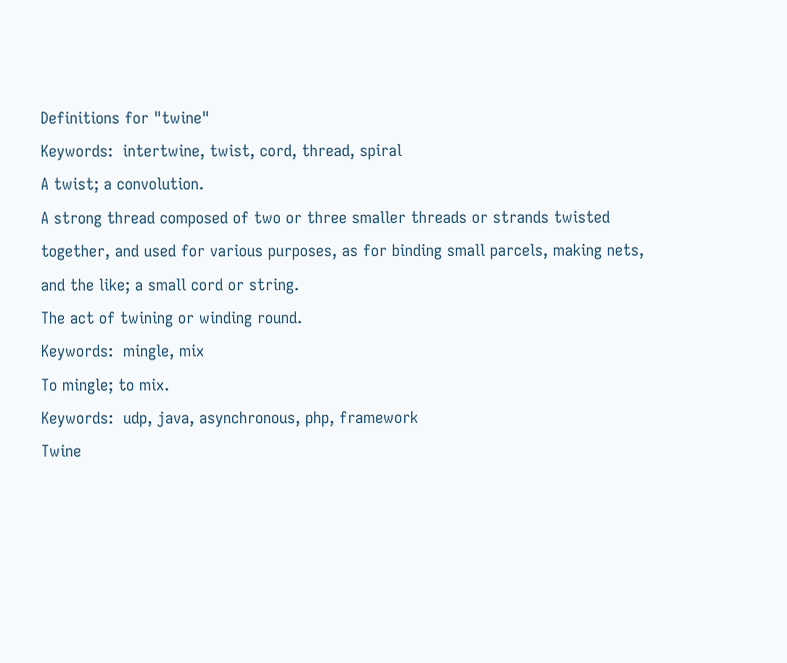Definitions for "twine"
Keywords:  intertwine, twist, cord, thread, spiral
A twist; a convolution.
A strong thread composed of two or three smaller threads or strands twisted together, and used for various purposes, as for binding small parcels, making nets, and the like; a small cord or string.
The act of twining or winding round.
Keywords:  mingle, mix
To mingle; to mix.
Keywords:  udp, java, asynchronous, php, framework
Twine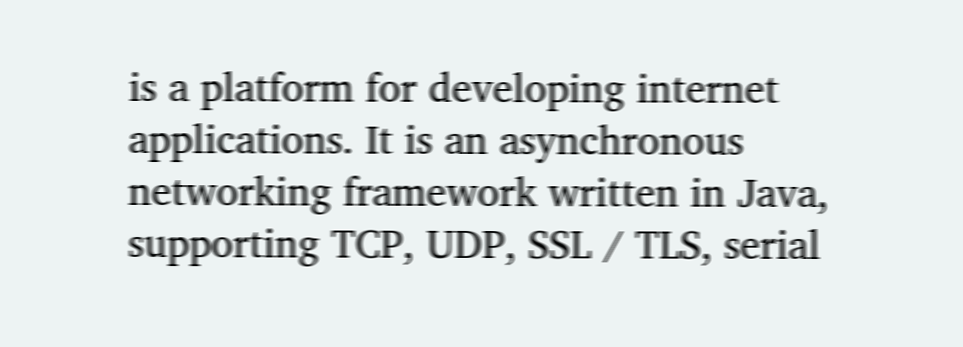is a platform for developing internet applications. It is an asynchronous networking framework written in Java, supporting TCP, UDP, SSL / TLS, serial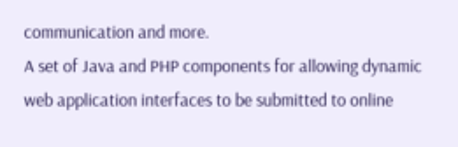communication and more.
A set of Java and PHP components for allowing dynamic web application interfaces to be submitted to online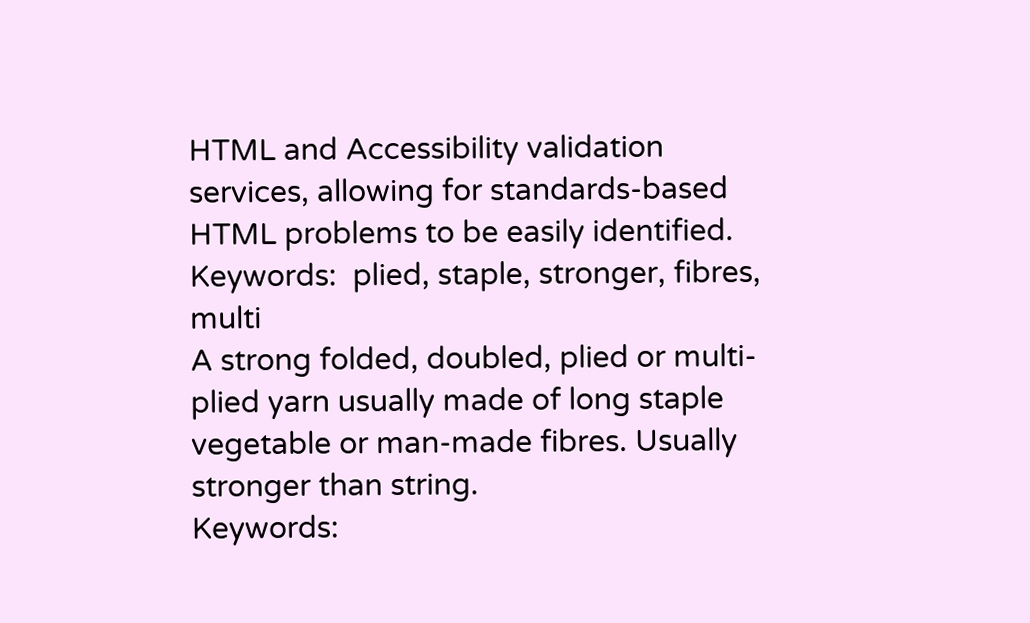HTML and Accessibility validation services, allowing for standards-based HTML problems to be easily identified.
Keywords:  plied, staple, stronger, fibres, multi
A strong folded, doubled, plied or multi-plied yarn usually made of long staple vegetable or man-made fibres. Usually stronger than string.
Keywords: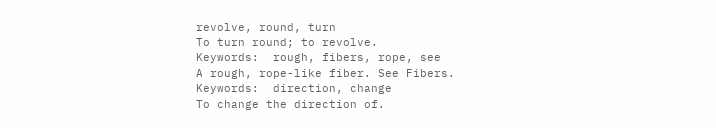revolve, round, turn
To turn round; to revolve.
Keywords:  rough, fibers, rope, see
A rough, rope-like fiber. See Fibers.
Keywords:  direction, change
To change the direction of.